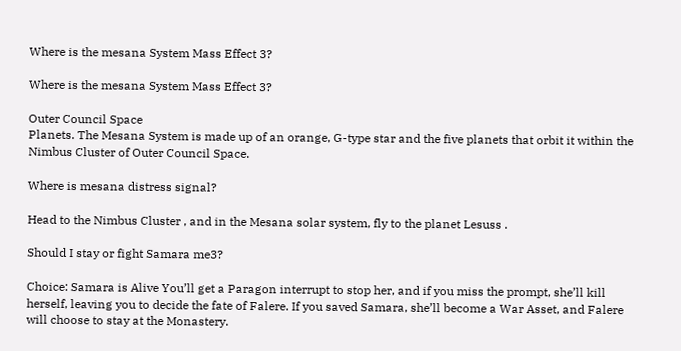Where is the mesana System Mass Effect 3?

Where is the mesana System Mass Effect 3?

Outer Council Space
Planets. The Mesana System is made up of an orange, G-type star and the five planets that orbit it within the Nimbus Cluster of Outer Council Space.

Where is mesana distress signal?

Head to the Nimbus Cluster , and in the Mesana solar system, fly to the planet Lesuss .

Should I stay or fight Samara me3?

Choice: Samara is Alive You’ll get a Paragon interrupt to stop her, and if you miss the prompt, she’ll kill herself, leaving you to decide the fate of Falere. If you saved Samara, she’ll become a War Asset, and Falere will choose to stay at the Monastery.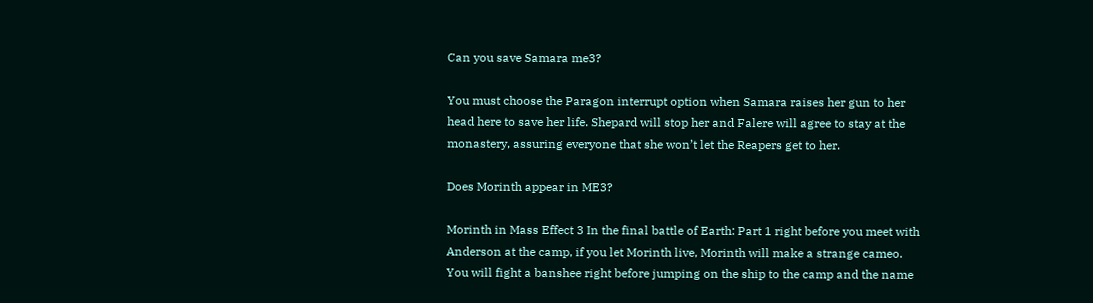Can you save Samara me3?

You must choose the Paragon interrupt option when Samara raises her gun to her head here to save her life. Shepard will stop her and Falere will agree to stay at the monastery, assuring everyone that she won’t let the Reapers get to her.

Does Morinth appear in ME3?

Morinth in Mass Effect 3 In the final battle of Earth: Part 1 right before you meet with Anderson at the camp, if you let Morinth live, Morinth will make a strange cameo. You will fight a banshee right before jumping on the ship to the camp and the name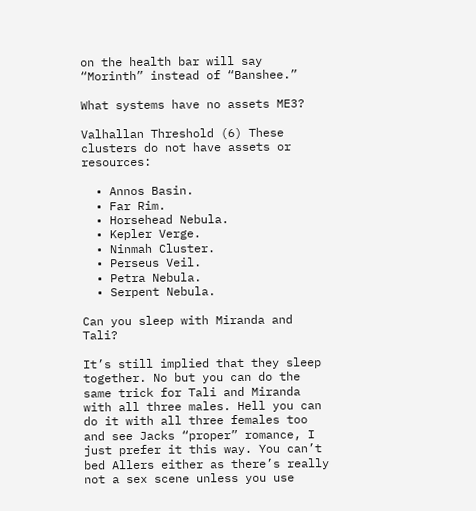on the health bar will say “Morinth” instead of “Banshee.”

What systems have no assets ME3?

Valhallan Threshold (6) These clusters do not have assets or resources:

  • Annos Basin.
  • Far Rim.
  • Horsehead Nebula.
  • Kepler Verge.
  • Ninmah Cluster.
  • Perseus Veil.
  • Petra Nebula.
  • Serpent Nebula.

Can you sleep with Miranda and Tali?

It’s still implied that they sleep together. No but you can do the same trick for Tali and Miranda with all three males. Hell you can do it with all three females too and see Jacks “proper” romance, I just prefer it this way. You can’t bed Allers either as there’s really not a sex scene unless you use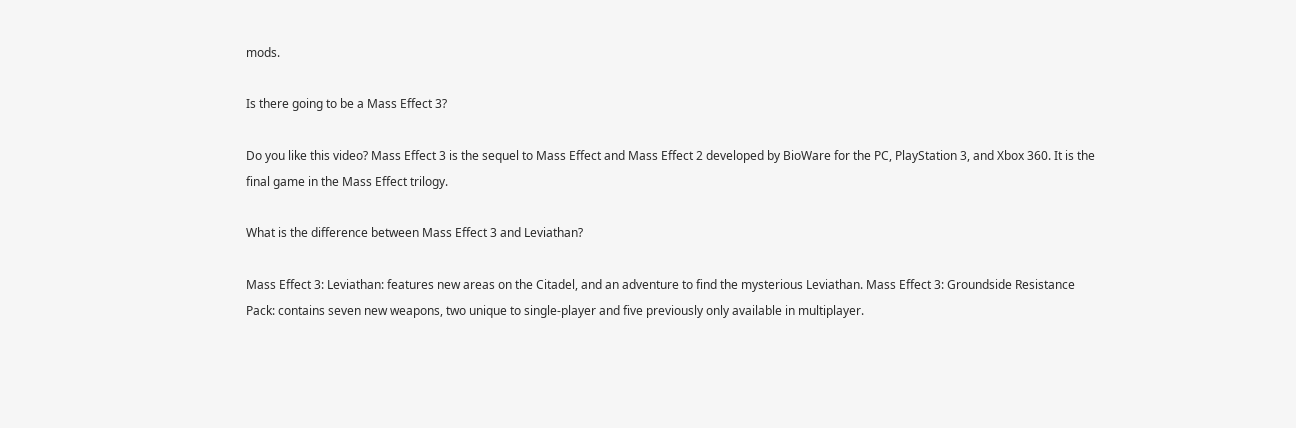mods.

Is there going to be a Mass Effect 3?

Do you like this video? Mass Effect 3 is the sequel to Mass Effect and Mass Effect 2 developed by BioWare for the PC, PlayStation 3, and Xbox 360. It is the final game in the Mass Effect trilogy.

What is the difference between Mass Effect 3 and Leviathan?

Mass Effect 3: Leviathan: features new areas on the Citadel, and an adventure to find the mysterious Leviathan. Mass Effect 3: Groundside Resistance Pack: contains seven new weapons, two unique to single-player and five previously only available in multiplayer.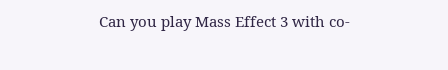Can you play Mass Effect 3 with co-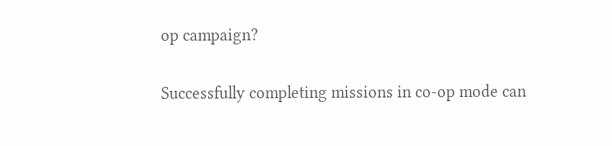op campaign?

Successfully completing missions in co-op mode can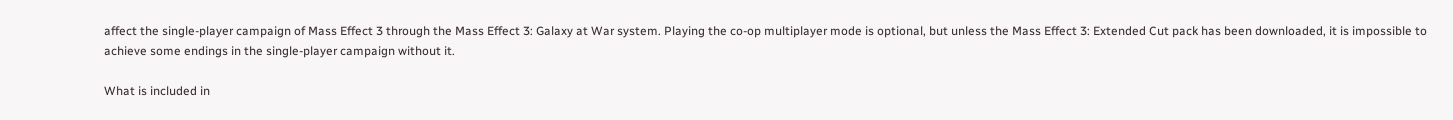affect the single-player campaign of Mass Effect 3 through the Mass Effect 3: Galaxy at War system. Playing the co-op multiplayer mode is optional, but unless the Mass Effect 3: Extended Cut pack has been downloaded, it is impossible to achieve some endings in the single-player campaign without it.

What is included in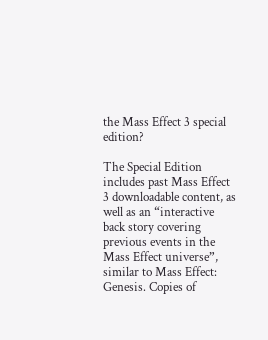the Mass Effect 3 special edition?

The Special Edition includes past Mass Effect 3 downloadable content, as well as an “interactive back story covering previous events in the Mass Effect universe”, similar to Mass Effect: Genesis. Copies of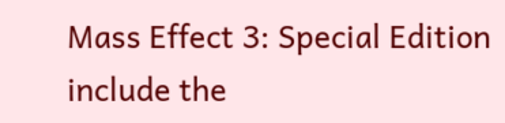Mass Effect 3: Special Edition include the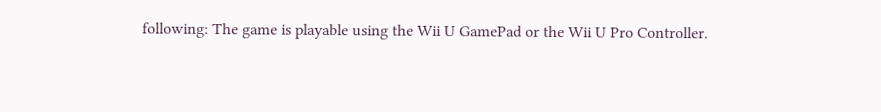following: The game is playable using the Wii U GamePad or the Wii U Pro Controller.